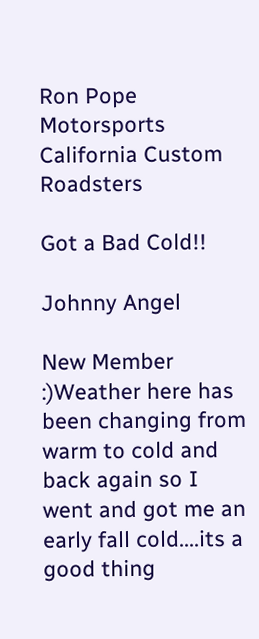Ron Pope Motorsports                California Custom Roadsters

Got a Bad Cold!!

Johnny Angel

New Member
:)Weather here has been changing from warm to cold and back again so I went and got me an early fall cold....its a good thing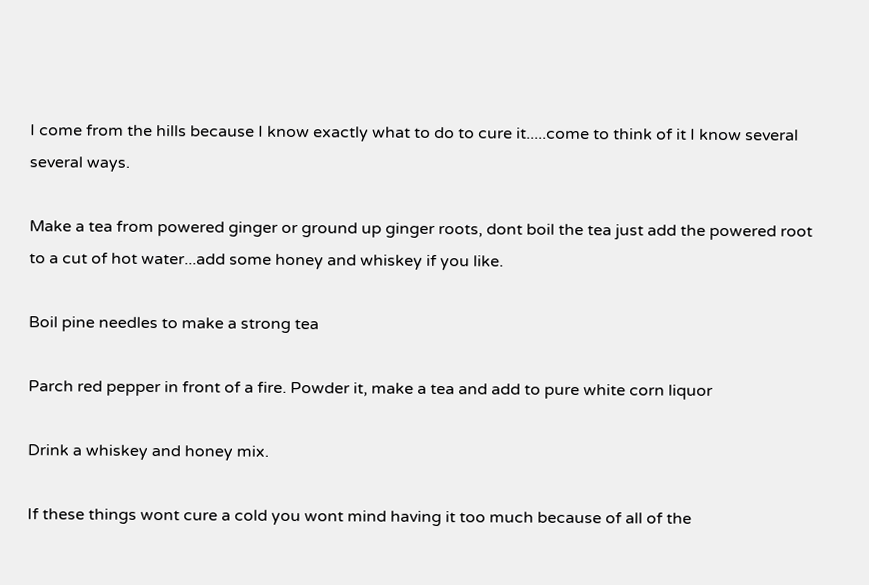I come from the hills because I know exactly what to do to cure it.....come to think of it I know several several ways.

Make a tea from powered ginger or ground up ginger roots, dont boil the tea just add the powered root to a cut of hot water...add some honey and whiskey if you like.

Boil pine needles to make a strong tea

Parch red pepper in front of a fire. Powder it, make a tea and add to pure white corn liquor

Drink a whiskey and honey mix.

If these things wont cure a cold you wont mind having it too much because of all of the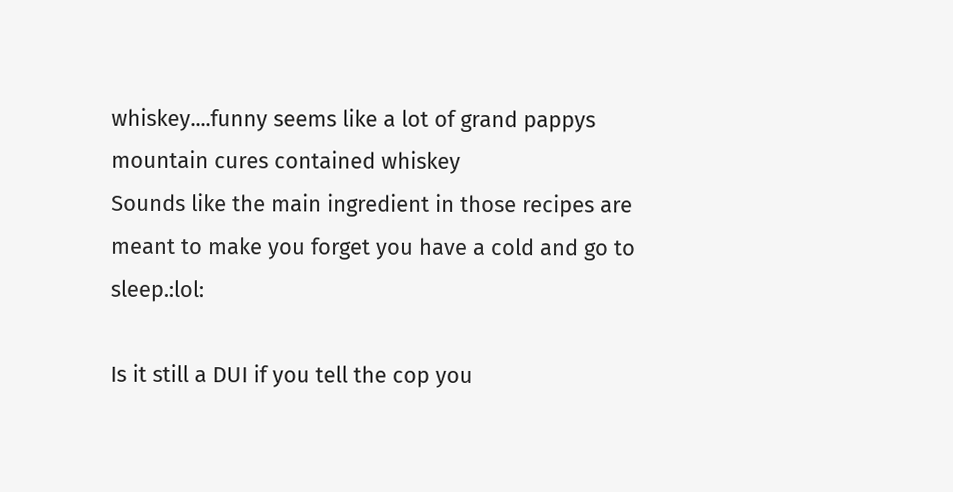whiskey....funny seems like a lot of grand pappys mountain cures contained whiskey
Sounds like the main ingredient in those recipes are meant to make you forget you have a cold and go to sleep.:lol:

Is it still a DUI if you tell the cop you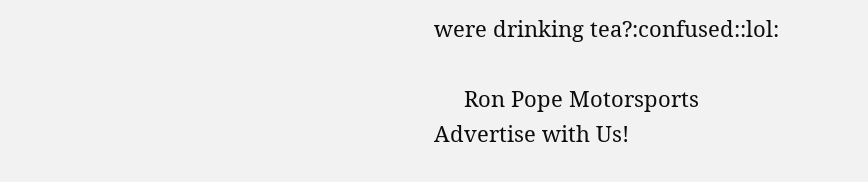were drinking tea?:confused::lol:

     Ron Pope Motorsports                Advertise with Us!